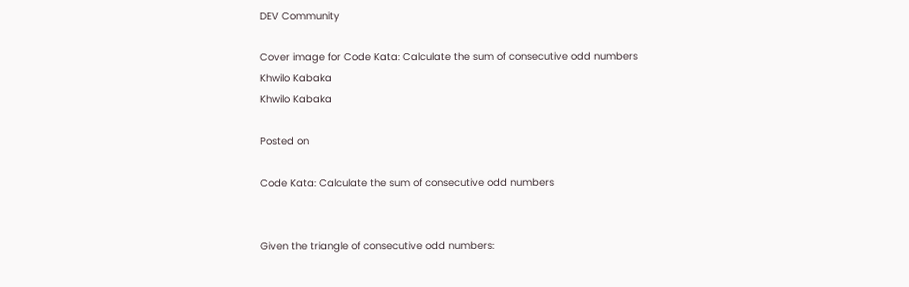DEV Community

Cover image for Code Kata: Calculate the sum of consecutive odd numbers
Khwilo Kabaka
Khwilo Kabaka

Posted on

Code Kata: Calculate the sum of consecutive odd numbers


Given the triangle of consecutive odd numbers: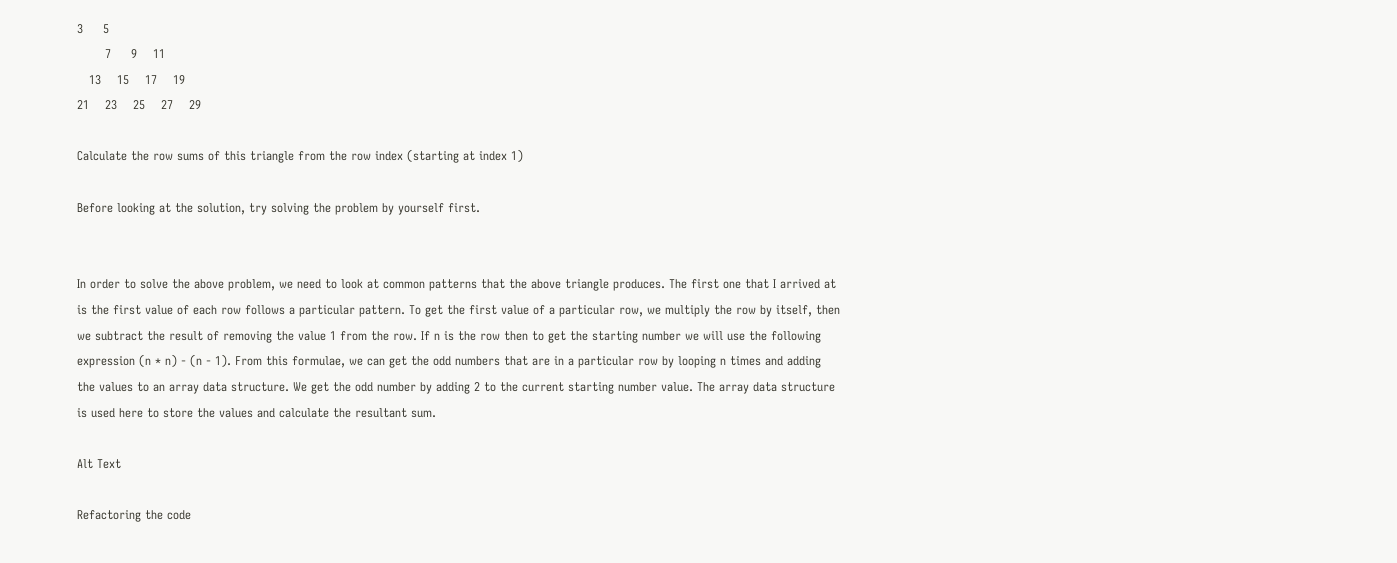3     5
       7     9    11
   13    15    17    19
21    23    25    27    29

Calculate the row sums of this triangle from the row index (starting at index 1)

Before looking at the solution, try solving the problem by yourself first.


In order to solve the above problem, we need to look at common patterns that the above triangle produces. The first one that I arrived at is the first value of each row follows a particular pattern. To get the first value of a particular row, we multiply the row by itself, then we subtract the result of removing the value 1 from the row. If n is the row then to get the starting number we will use the following expression (n * n) - (n - 1). From this formulae, we can get the odd numbers that are in a particular row by looping n times and adding the values to an array data structure. We get the odd number by adding 2 to the current starting number value. The array data structure is used here to store the values and calculate the resultant sum.

Alt Text

Refactoring the code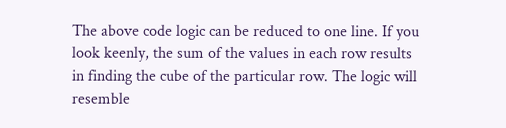The above code logic can be reduced to one line. If you look keenly, the sum of the values in each row results in finding the cube of the particular row. The logic will resemble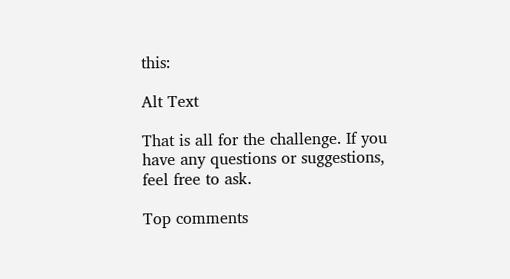this:

Alt Text

That is all for the challenge. If you have any questions or suggestions, feel free to ask.

Top comments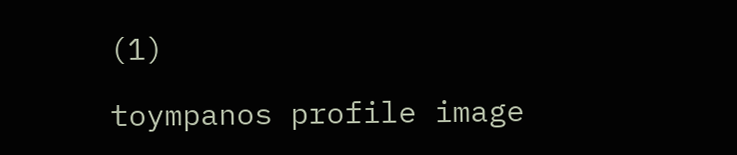(1)

toympanos profile image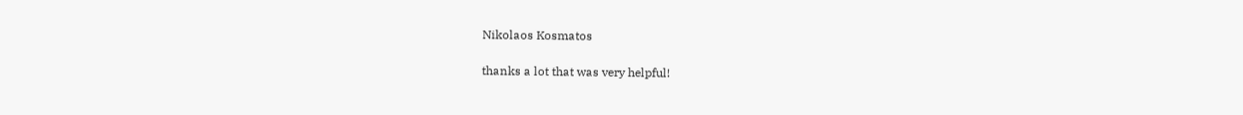Nikolaos Kosmatos

thanks a lot that was very helpful!